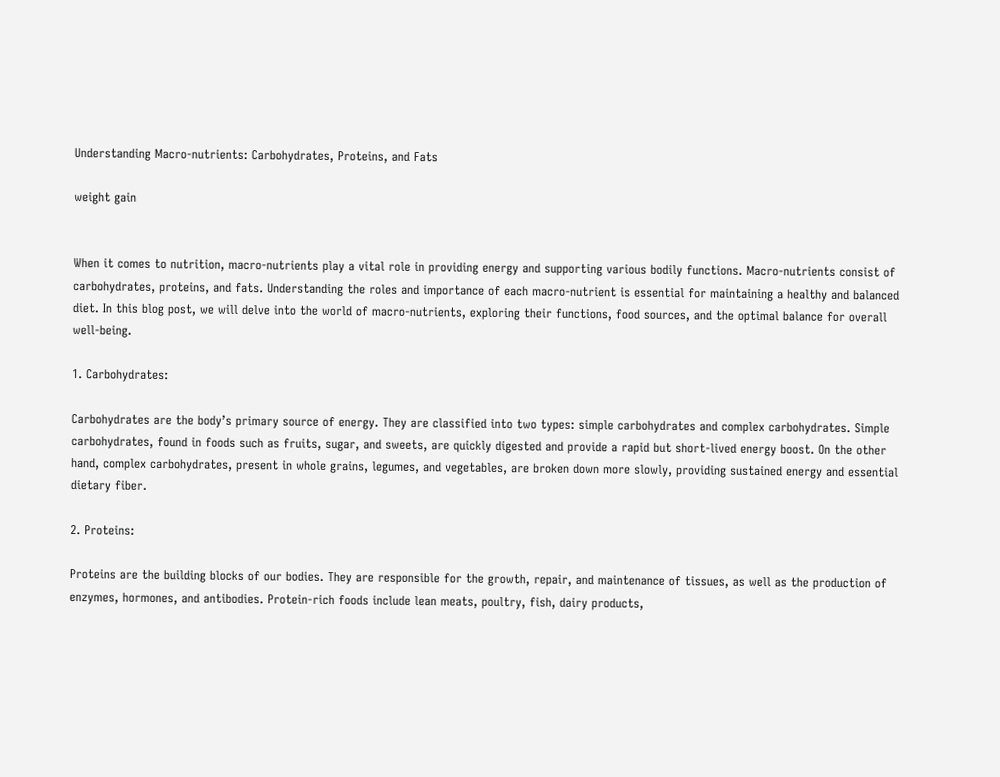Understanding Macro-nutrients: Carbohydrates, Proteins, and Fats

weight gain


When it comes to nutrition, macro-nutrients play a vital role in providing energy and supporting various bodily functions. Macro-nutrients consist of carbohydrates, proteins, and fats. Understanding the roles and importance of each macro-nutrient is essential for maintaining a healthy and balanced diet. In this blog post, we will delve into the world of macro-nutrients, exploring their functions, food sources, and the optimal balance for overall well-being.

1. Carbohydrates:

Carbohydrates are the body’s primary source of energy. They are classified into two types: simple carbohydrates and complex carbohydrates. Simple carbohydrates, found in foods such as fruits, sugar, and sweets, are quickly digested and provide a rapid but short-lived energy boost. On the other hand, complex carbohydrates, present in whole grains, legumes, and vegetables, are broken down more slowly, providing sustained energy and essential dietary fiber.

2. Proteins:

Proteins are the building blocks of our bodies. They are responsible for the growth, repair, and maintenance of tissues, as well as the production of enzymes, hormones, and antibodies. Protein-rich foods include lean meats, poultry, fish, dairy products,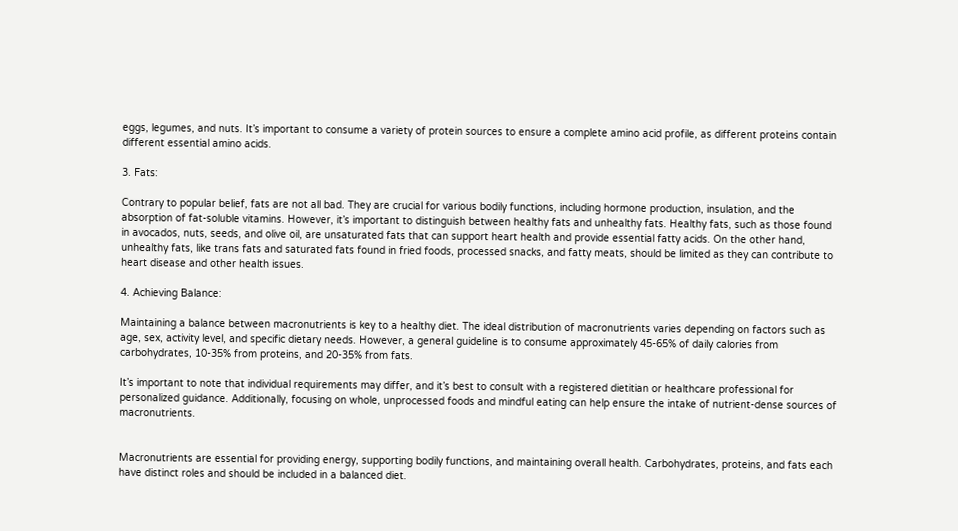eggs, legumes, and nuts. It’s important to consume a variety of protein sources to ensure a complete amino acid profile, as different proteins contain different essential amino acids.

3. Fats:

Contrary to popular belief, fats are not all bad. They are crucial for various bodily functions, including hormone production, insulation, and the absorption of fat-soluble vitamins. However, it’s important to distinguish between healthy fats and unhealthy fats. Healthy fats, such as those found in avocados, nuts, seeds, and olive oil, are unsaturated fats that can support heart health and provide essential fatty acids. On the other hand, unhealthy fats, like trans fats and saturated fats found in fried foods, processed snacks, and fatty meats, should be limited as they can contribute to heart disease and other health issues.

4. Achieving Balance:

Maintaining a balance between macronutrients is key to a healthy diet. The ideal distribution of macronutrients varies depending on factors such as age, sex, activity level, and specific dietary needs. However, a general guideline is to consume approximately 45-65% of daily calories from carbohydrates, 10-35% from proteins, and 20-35% from fats.

It’s important to note that individual requirements may differ, and it’s best to consult with a registered dietitian or healthcare professional for personalized guidance. Additionally, focusing on whole, unprocessed foods and mindful eating can help ensure the intake of nutrient-dense sources of macronutrients.


Macronutrients are essential for providing energy, supporting bodily functions, and maintaining overall health. Carbohydrates, proteins, and fats each have distinct roles and should be included in a balanced diet.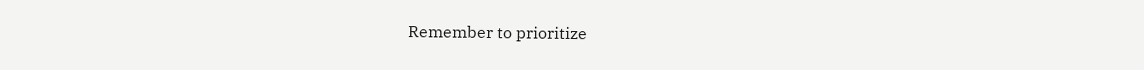Remember to prioritize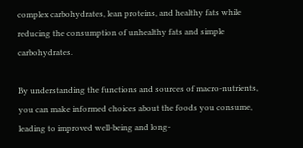complex carbohydrates, lean proteins, and healthy fats while reducing the consumption of unhealthy fats and simple carbohydrates.

By understanding the functions and sources of macro-nutrients, you can make informed choices about the foods you consume, leading to improved well-being and long-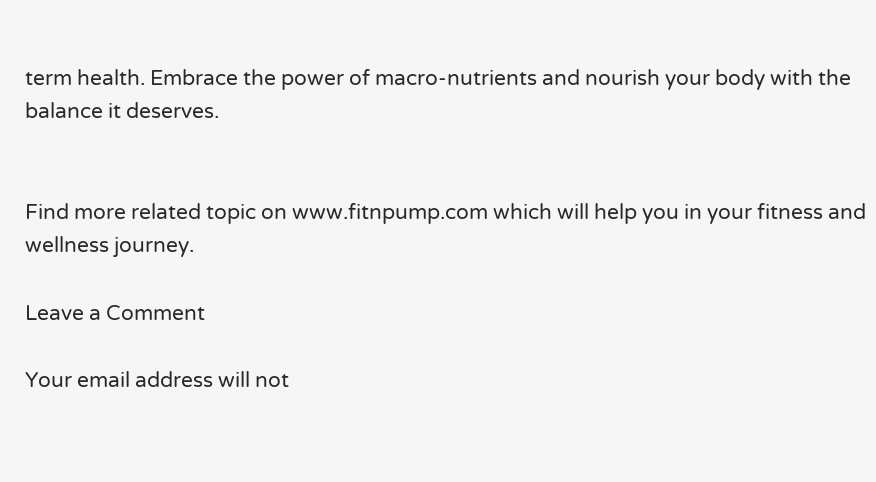term health. Embrace the power of macro-nutrients and nourish your body with the balance it deserves.


Find more related topic on www.fitnpump.com which will help you in your fitness and wellness journey.

Leave a Comment

Your email address will not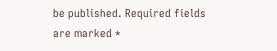be published. Required fields are marked *